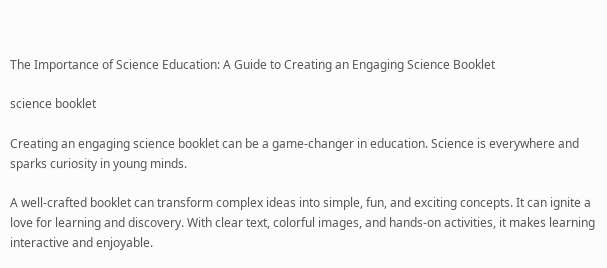The Importance of Science Education: A Guide to Creating an Engaging Science Booklet

science booklet

Creating an engaging science booklet can be a game-changer in education. Science is everywhere and sparks curiosity in young minds.

A well-crafted booklet can transform complex ideas into simple, fun, and exciting concepts. It can ignite a love for learning and discovery. With clear text, colorful images, and hands-on activities, it makes learning interactive and enjoyable.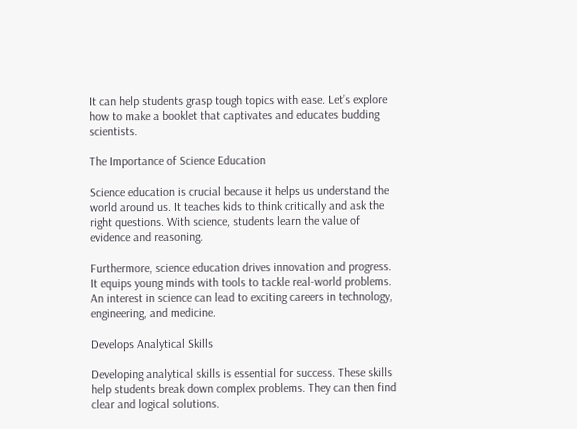It can help students grasp tough topics with ease. Let’s explore how to make a booklet that captivates and educates budding scientists.

The Importance of Science Education

Science education is crucial because it helps us understand the world around us. It teaches kids to think critically and ask the right questions. With science, students learn the value of evidence and reasoning.

Furthermore, science education drives innovation and progress. It equips young minds with tools to tackle real-world problems. An interest in science can lead to exciting careers in technology, engineering, and medicine.

Develops Analytical Skills

Developing analytical skills is essential for success. These skills help students break down complex problems. They can then find clear and logical solutions.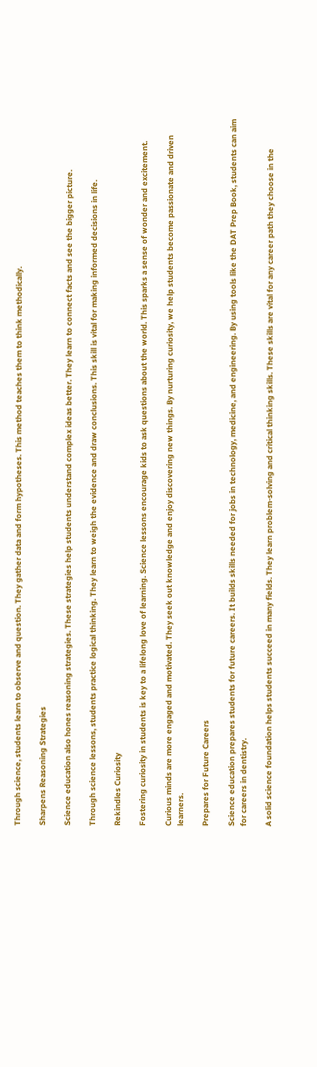Through science, students learn to observe and question. They gather data and form hypotheses. This method teaches them to think methodically.

Sharpens Reasoning Strategies

Science education also hones reasoning strategies. These strategies help students understand complex ideas better. They learn to connect facts and see the bigger picture.

Through science lessons, students practice logical thinking. They learn to weigh the evidence and draw conclusions. This skill is vital for making informed decisions in life.

Rekindles Curiosity

Fostering curiosity in students is key to a lifelong love of learning. Science lessons encourage kids to ask questions about the world. This sparks a sense of wonder and excitement.

Curious minds are more engaged and motivated. They seek out knowledge and enjoy discovering new things. By nurturing curiosity, we help students become passionate and driven learners.

Prepares for Future Careers

Science education prepares students for future careers. It builds skills needed for jobs in technology, medicine, and engineering. By using tools like the DAT Prep Book, students can aim for careers in dentistry.

A solid science foundation helps students succeed in many fields. They learn problem-solving and critical thinking skills. These skills are vital for any career path they choose in the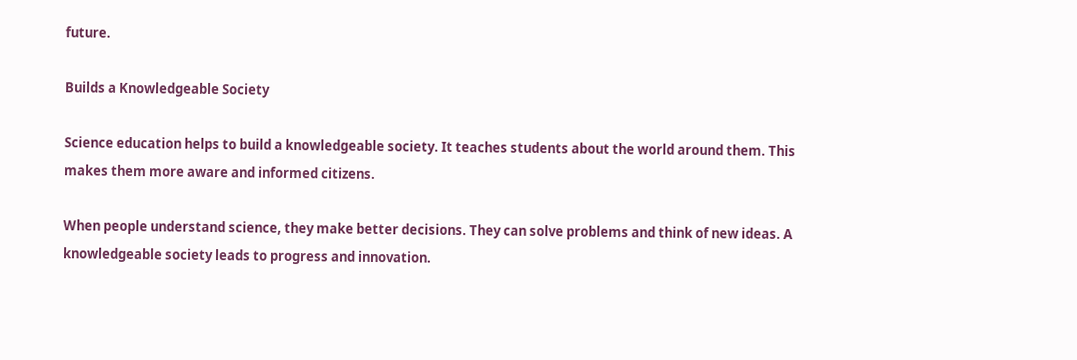future.

Builds a Knowledgeable Society

Science education helps to build a knowledgeable society. It teaches students about the world around them. This makes them more aware and informed citizens.

When people understand science, they make better decisions. They can solve problems and think of new ideas. A knowledgeable society leads to progress and innovation.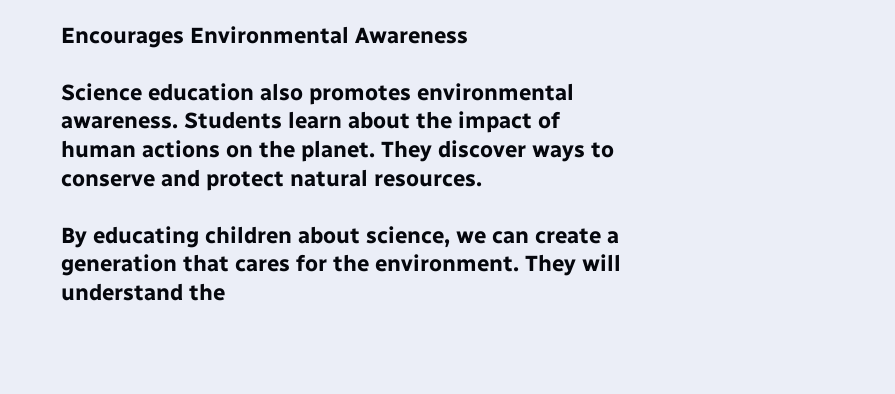Encourages Environmental Awareness

Science education also promotes environmental awareness. Students learn about the impact of human actions on the planet. They discover ways to conserve and protect natural resources.

By educating children about science, we can create a generation that cares for the environment. They will understand the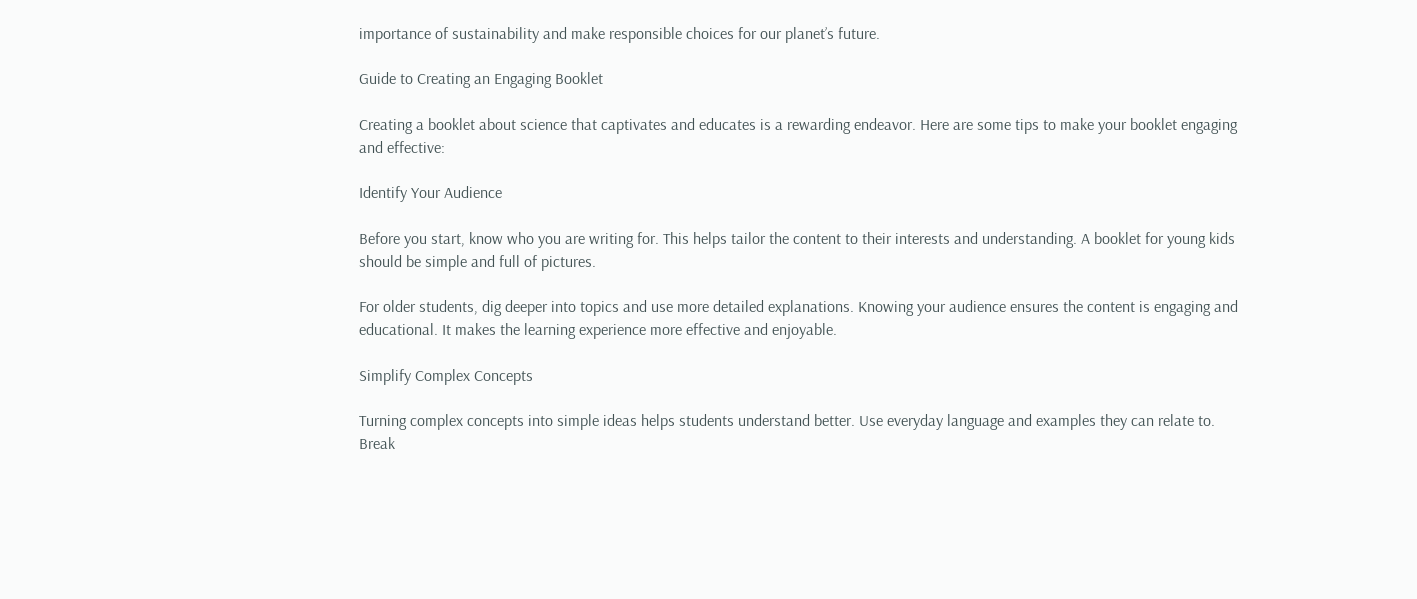importance of sustainability and make responsible choices for our planet’s future.

Guide to Creating an Engaging Booklet

Creating a booklet about science that captivates and educates is a rewarding endeavor. Here are some tips to make your booklet engaging and effective:

Identify Your Audience

Before you start, know who you are writing for. This helps tailor the content to their interests and understanding. A booklet for young kids should be simple and full of pictures.

For older students, dig deeper into topics and use more detailed explanations. Knowing your audience ensures the content is engaging and educational. It makes the learning experience more effective and enjoyable.

Simplify Complex Concepts

Turning complex concepts into simple ideas helps students understand better. Use everyday language and examples they can relate to. Break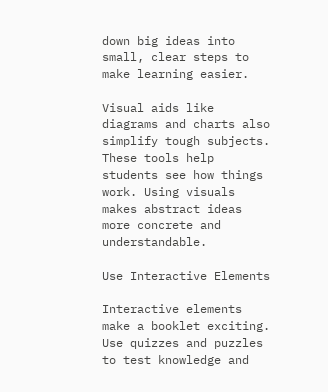down big ideas into small, clear steps to make learning easier.

Visual aids like diagrams and charts also simplify tough subjects. These tools help students see how things work. Using visuals makes abstract ideas more concrete and understandable.

Use Interactive Elements

Interactive elements make a booklet exciting. Use quizzes and puzzles to test knowledge and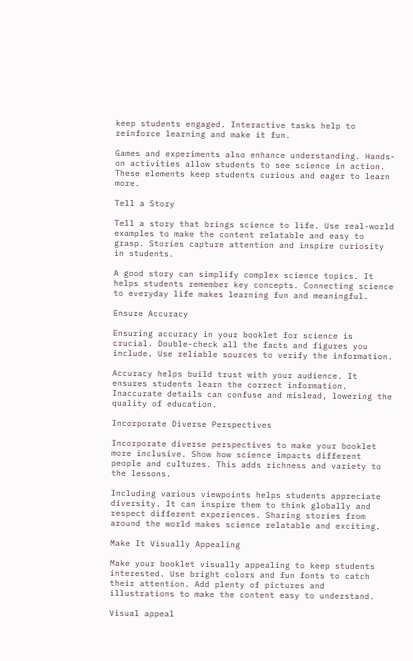keep students engaged. Interactive tasks help to reinforce learning and make it fun.

Games and experiments also enhance understanding. Hands-on activities allow students to see science in action. These elements keep students curious and eager to learn more.

Tell a Story

Tell a story that brings science to life. Use real-world examples to make the content relatable and easy to grasp. Stories capture attention and inspire curiosity in students.

A good story can simplify complex science topics. It helps students remember key concepts. Connecting science to everyday life makes learning fun and meaningful.

Ensure Accuracy

Ensuring accuracy in your booklet for science is crucial. Double-check all the facts and figures you include. Use reliable sources to verify the information.

Accuracy helps build trust with your audience. It ensures students learn the correct information. Inaccurate details can confuse and mislead, lowering the quality of education.

Incorporate Diverse Perspectives

Incorporate diverse perspectives to make your booklet more inclusive. Show how science impacts different people and cultures. This adds richness and variety to the lessons.

Including various viewpoints helps students appreciate diversity. It can inspire them to think globally and respect different experiences. Sharing stories from around the world makes science relatable and exciting.

Make It Visually Appealing

Make your booklet visually appealing to keep students interested. Use bright colors and fun fonts to catch their attention. Add plenty of pictures and illustrations to make the content easy to understand.

Visual appeal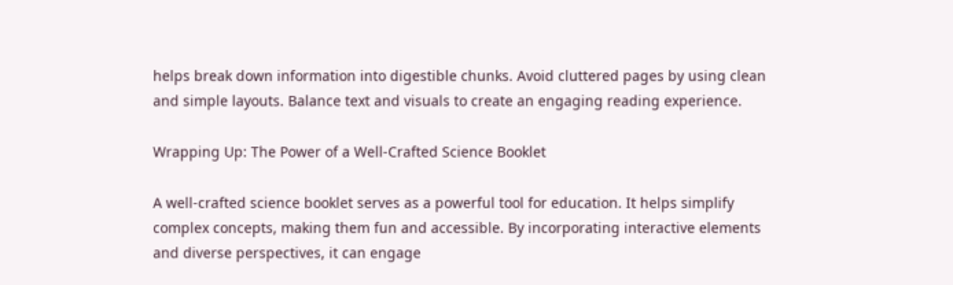helps break down information into digestible chunks. Avoid cluttered pages by using clean and simple layouts. Balance text and visuals to create an engaging reading experience.

Wrapping Up: The Power of a Well-Crafted Science Booklet

A well-crafted science booklet serves as a powerful tool for education. It helps simplify complex concepts, making them fun and accessible. By incorporating interactive elements and diverse perspectives, it can engage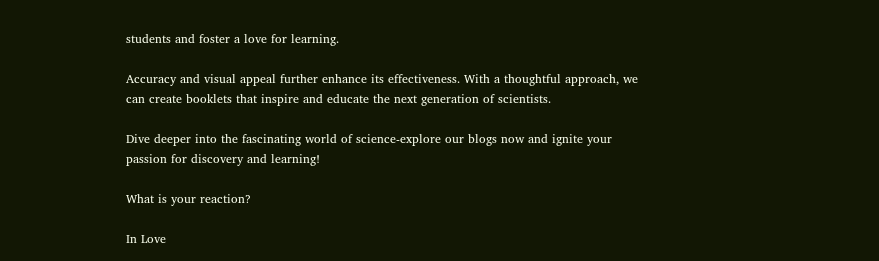students and foster a love for learning.

Accuracy and visual appeal further enhance its effectiveness. With a thoughtful approach, we can create booklets that inspire and educate the next generation of scientists.

Dive deeper into the fascinating world of science-explore our blogs now and ignite your passion for discovery and learning!

What is your reaction?

In Love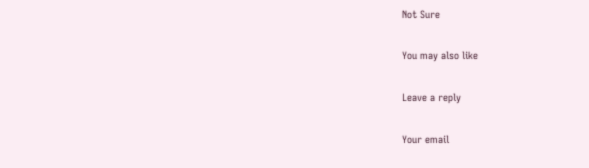Not Sure

You may also like

Leave a reply

Your email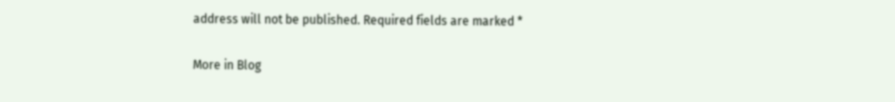address will not be published. Required fields are marked *

More in Blog